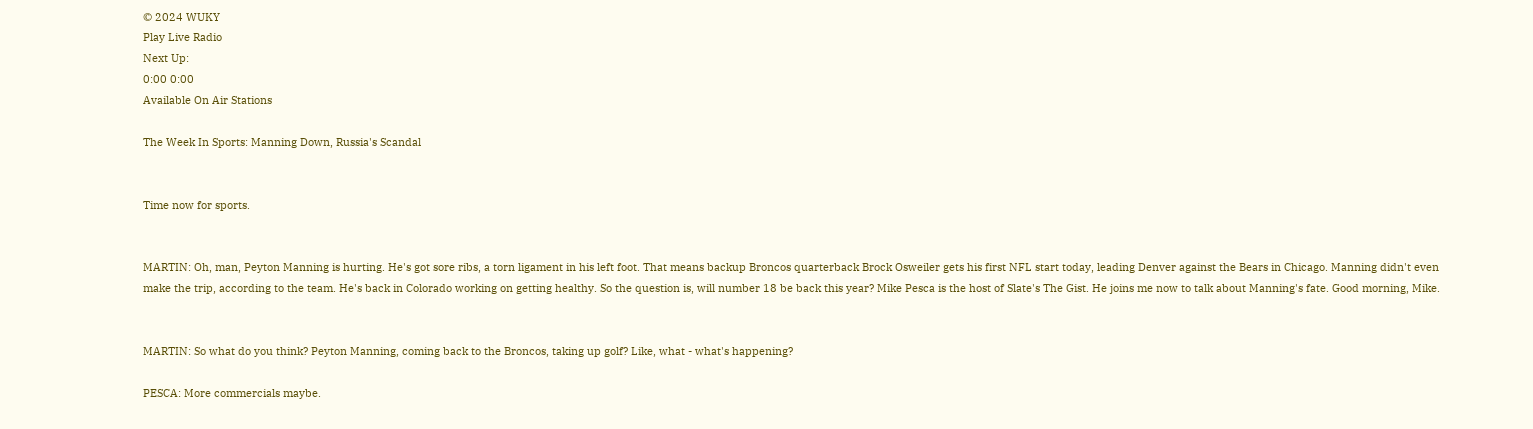© 2024 WUKY
Play Live Radio
Next Up:
0:00 0:00
Available On Air Stations

The Week In Sports: Manning Down, Russia's Scandal


Time now for sports.


MARTIN: Oh, man, Peyton Manning is hurting. He's got sore ribs, a torn ligament in his left foot. That means backup Broncos quarterback Brock Osweiler gets his first NFL start today, leading Denver against the Bears in Chicago. Manning didn't even make the trip, according to the team. He's back in Colorado working on getting healthy. So the question is, will number 18 be back this year? Mike Pesca is the host of Slate's The Gist. He joins me now to talk about Manning's fate. Good morning, Mike.


MARTIN: So what do you think? Peyton Manning, coming back to the Broncos, taking up golf? Like, what - what's happening?

PESCA: More commercials maybe.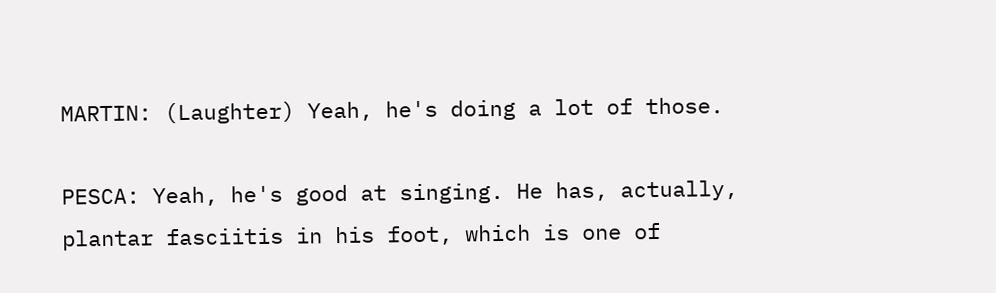MARTIN: (Laughter) Yeah, he's doing a lot of those.

PESCA: Yeah, he's good at singing. He has, actually, plantar fasciitis in his foot, which is one of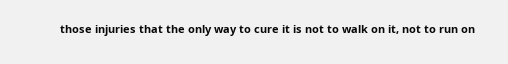those injuries that the only way to cure it is not to walk on it, not to run on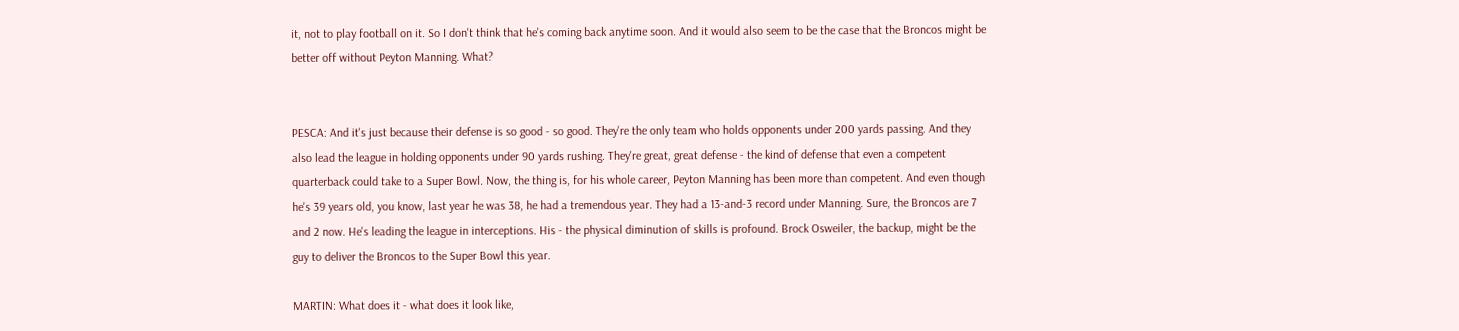it, not to play football on it. So I don't think that he's coming back anytime soon. And it would also seem to be the case that the Broncos might be better off without Peyton Manning. What?


PESCA: And it's just because their defense is so good - so good. They're the only team who holds opponents under 200 yards passing. And they also lead the league in holding opponents under 90 yards rushing. They're great, great defense - the kind of defense that even a competent quarterback could take to a Super Bowl. Now, the thing is, for his whole career, Peyton Manning has been more than competent. And even though he's 39 years old, you know, last year he was 38, he had a tremendous year. They had a 13-and-3 record under Manning. Sure, the Broncos are 7 and 2 now. He's leading the league in interceptions. His - the physical diminution of skills is profound. Brock Osweiler, the backup, might be the guy to deliver the Broncos to the Super Bowl this year.

MARTIN: What does it - what does it look like,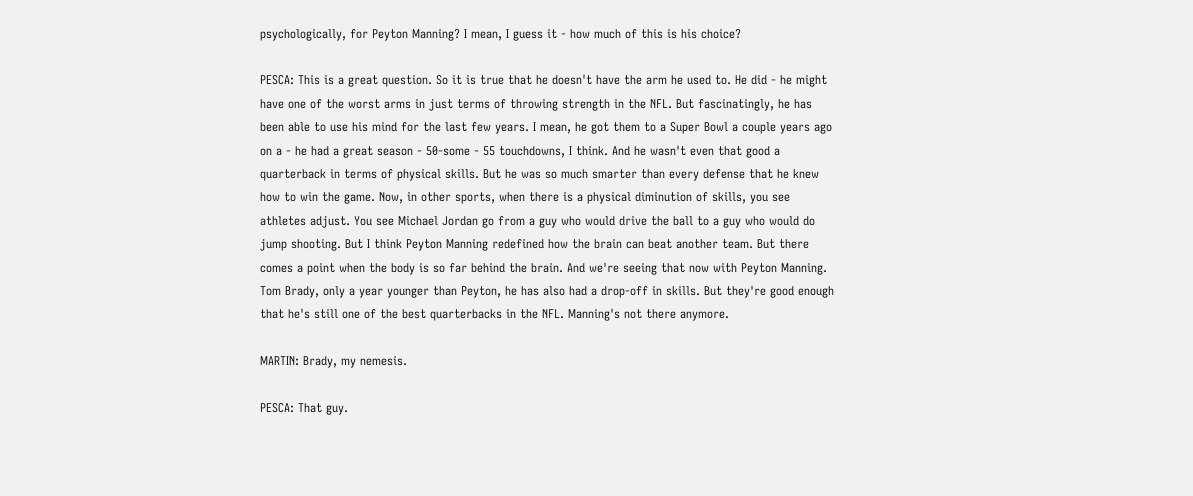psychologically, for Peyton Manning? I mean, I guess it - how much of this is his choice?

PESCA: This is a great question. So it is true that he doesn't have the arm he used to. He did - he might have one of the worst arms in just terms of throwing strength in the NFL. But fascinatingly, he has been able to use his mind for the last few years. I mean, he got them to a Super Bowl a couple years ago on a - he had a great season - 50-some - 55 touchdowns, I think. And he wasn't even that good a quarterback in terms of physical skills. But he was so much smarter than every defense that he knew how to win the game. Now, in other sports, when there is a physical diminution of skills, you see athletes adjust. You see Michael Jordan go from a guy who would drive the ball to a guy who would do jump shooting. But I think Peyton Manning redefined how the brain can beat another team. But there comes a point when the body is so far behind the brain. And we're seeing that now with Peyton Manning. Tom Brady, only a year younger than Peyton, he has also had a drop-off in skills. But they're good enough that he's still one of the best quarterbacks in the NFL. Manning's not there anymore.

MARTIN: Brady, my nemesis.

PESCA: That guy.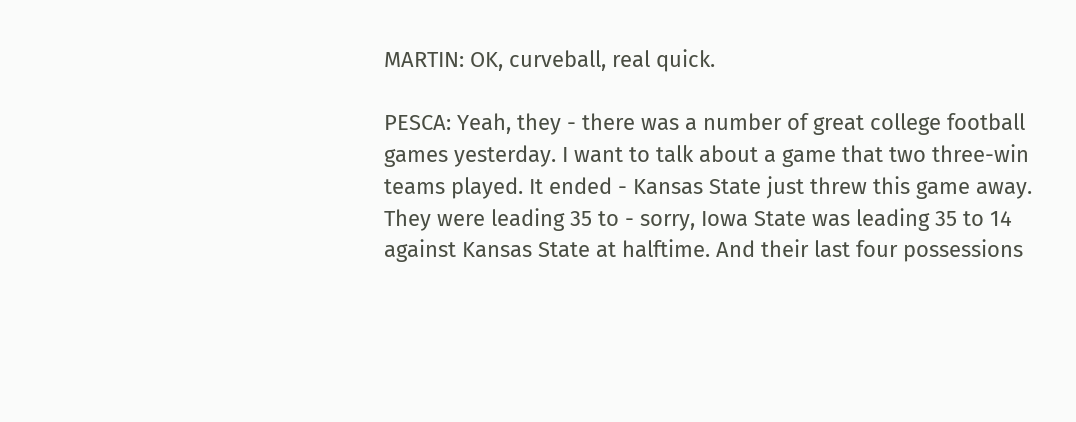MARTIN: OK, curveball, real quick.

PESCA: Yeah, they - there was a number of great college football games yesterday. I want to talk about a game that two three-win teams played. It ended - Kansas State just threw this game away. They were leading 35 to - sorry, Iowa State was leading 35 to 14 against Kansas State at halftime. And their last four possessions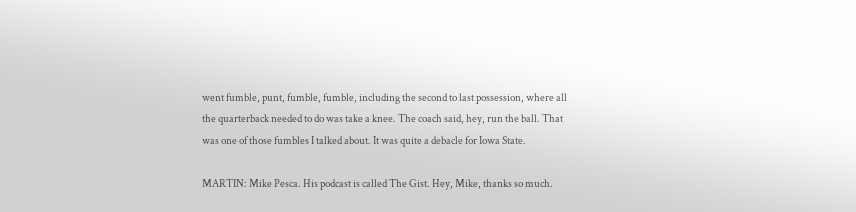went fumble, punt, fumble, fumble, including the second to last possession, where all the quarterback needed to do was take a knee. The coach said, hey, run the ball. That was one of those fumbles I talked about. It was quite a debacle for Iowa State.

MARTIN: Mike Pesca. His podcast is called The Gist. Hey, Mike, thanks so much.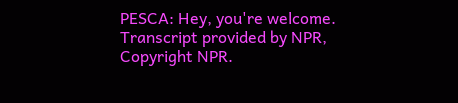PESCA: Hey, you're welcome. Transcript provided by NPR, Copyright NPR.